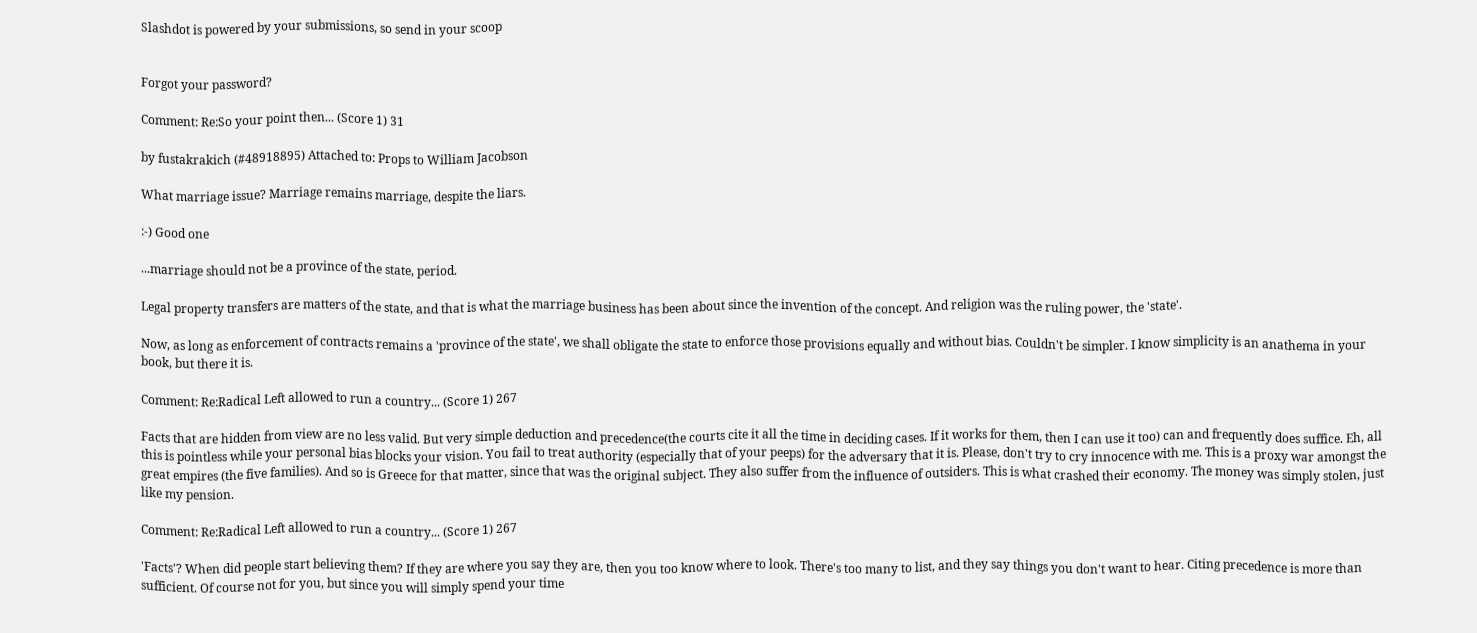Slashdot is powered by your submissions, so send in your scoop


Forgot your password?

Comment: Re:So your point then... (Score 1) 31

by fustakrakich (#48918895) Attached to: Props to William Jacobson

What marriage issue? Marriage remains marriage, despite the liars.

:-) Good one

...marriage should not be a province of the state, period.

Legal property transfers are matters of the state, and that is what the marriage business has been about since the invention of the concept. And religion was the ruling power, the 'state'.

Now, as long as enforcement of contracts remains a 'province of the state', we shall obligate the state to enforce those provisions equally and without bias. Couldn't be simpler. I know simplicity is an anathema in your book, but there it is.

Comment: Re:Radical Left allowed to run a country... (Score 1) 267

Facts that are hidden from view are no less valid. But very simple deduction and precedence(the courts cite it all the time in deciding cases. If it works for them, then I can use it too) can and frequently does suffice. Eh, all this is pointless while your personal bias blocks your vision. You fail to treat authority (especially that of your peeps) for the adversary that it is. Please, don't try to cry innocence with me. This is a proxy war amongst the great empires (the five families). And so is Greece for that matter, since that was the original subject. They also suffer from the influence of outsiders. This is what crashed their economy. The money was simply stolen, just like my pension.

Comment: Re:Radical Left allowed to run a country... (Score 1) 267

'Facts'? When did people start believing them? If they are where you say they are, then you too know where to look. There's too many to list, and they say things you don't want to hear. Citing precedence is more than sufficient. Of course not for you, but since you will simply spend your time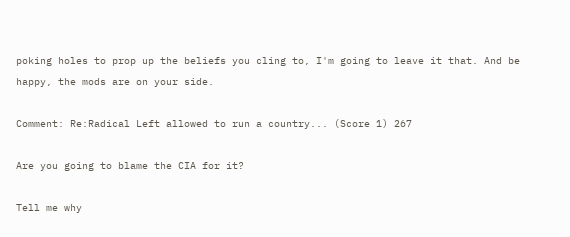poking holes to prop up the beliefs you cling to, I'm going to leave it that. And be happy, the mods are on your side.

Comment: Re:Radical Left allowed to run a country... (Score 1) 267

Are you going to blame the CIA for it?

Tell me why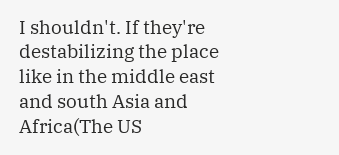I shouldn't. If they're destabilizing the place like in the middle east and south Asia and Africa(The US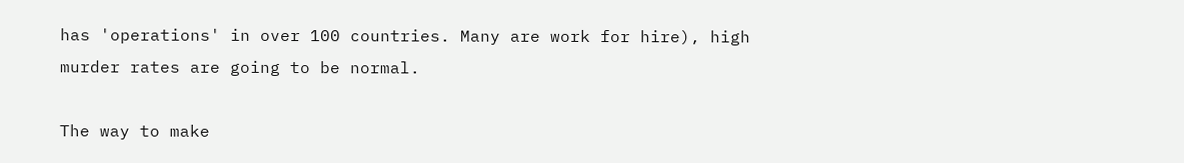has 'operations' in over 100 countries. Many are work for hire), high murder rates are going to be normal.

The way to make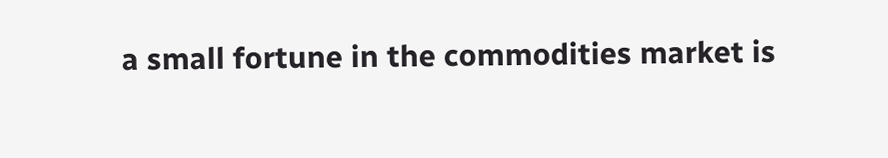a small fortune in the commodities market is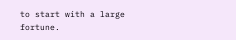to start with a large fortune.